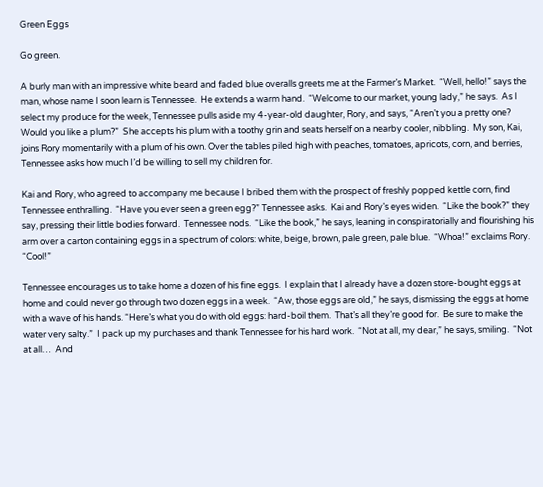Green Eggs

Go green.

A burly man with an impressive white beard and faded blue overalls greets me at the Farmer’s Market.  “Well, hello!” says the man, whose name I soon learn is Tennessee.  He extends a warm hand.  “Welcome to our market, young lady,” he says.  As I select my produce for the week, Tennessee pulls aside my 4-year-old daughter, Rory, and says, “Aren’t you a pretty one?  Would you like a plum?”  She accepts his plum with a toothy grin and seats herself on a nearby cooler, nibbling.  My son, Kai, joins Rory momentarily with a plum of his own. Over the tables piled high with peaches, tomatoes, apricots, corn, and berries, Tennessee asks how much I’d be willing to sell my children for.

Kai and Rory, who agreed to accompany me because I bribed them with the prospect of freshly popped kettle corn, find Tennessee enthralling.  “Have you ever seen a green egg?” Tennessee asks.  Kai and Rory’s eyes widen.  “Like the book?” they say, pressing their little bodies forward.  Tennessee nods.  “Like the book,” he says, leaning in conspiratorially and flourishing his arm over a carton containing eggs in a spectrum of colors: white, beige, brown, pale green, pale blue.  “Whoa!” exclaims Rory.  “Cool!”

Tennessee encourages us to take home a dozen of his fine eggs.  I explain that I already have a dozen store-bought eggs at home and could never go through two dozen eggs in a week.  “Aw, those eggs are old,” he says, dismissing the eggs at home with a wave of his hands. “Here’s what you do with old eggs: hard-boil them.  That’s all they’re good for.  Be sure to make the water very salty.”  I pack up my purchases and thank Tennessee for his hard work.  “Not at all, my dear,” he says, smiling.  “Not at all…  And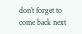don’t forget to come back next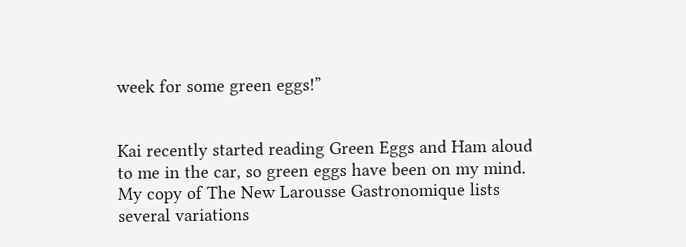week for some green eggs!”


Kai recently started reading Green Eggs and Ham aloud to me in the car, so green eggs have been on my mind.  My copy of The New Larousse Gastronomique lists several variations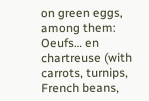on green eggs, among them: Oeufs… en chartreuse (with carrots, turnips, French beans,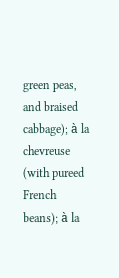green peas, and braised cabbage); à la chevreuse (with pureed French beans); à la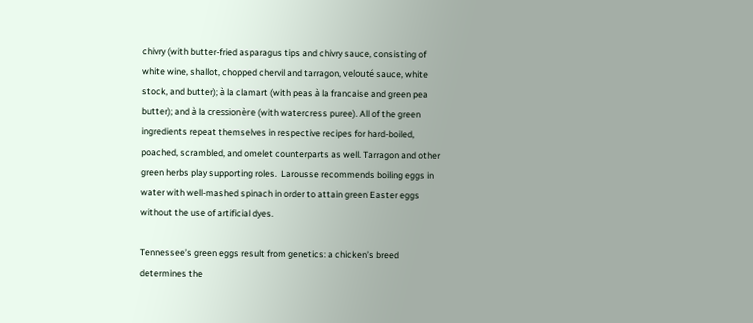chivry (with butter-fried asparagus tips and chivry sauce, consisting of white wine, shallot, chopped chervil and tarragon, velouté sauce, white stock, and butter); à la clamart (with peas à la francaise and green pea butter); and à la cressionère (with watercress puree). All of the green ingredients repeat themselves in respective recipes for hard-boiled, poached, scrambled, and omelet counterparts as well. Tarragon and other green herbs play supporting roles.  Larousse recommends boiling eggs in water with well-mashed spinach in order to attain green Easter eggs without the use of artificial dyes.

Tennessee’s green eggs result from genetics: a chicken’s breed determines the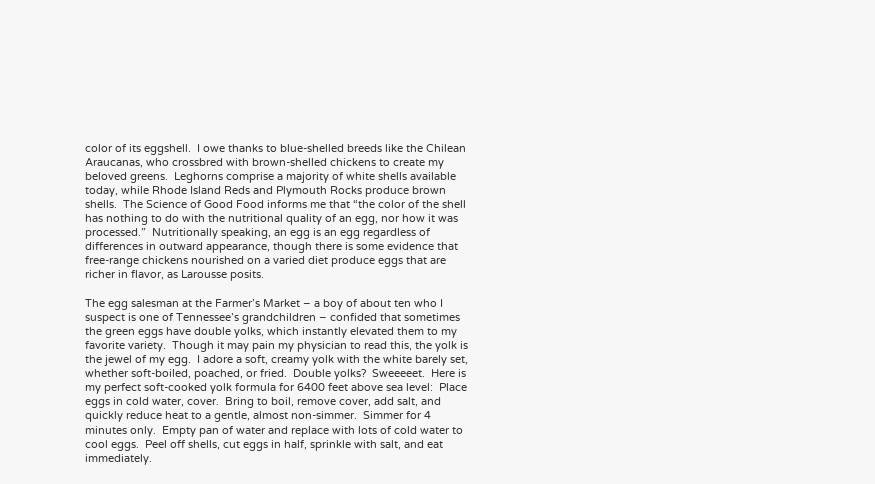color of its eggshell.  I owe thanks to blue-shelled breeds like the Chilean Araucanas, who crossbred with brown-shelled chickens to create my beloved greens.  Leghorns comprise a majority of white shells available today, while Rhode Island Reds and Plymouth Rocks produce brown shells.  The Science of Good Food informs me that “the color of the shell has nothing to do with the nutritional quality of an egg, nor how it was processed.”  Nutritionally speaking, an egg is an egg regardless of differences in outward appearance, though there is some evidence that free-range chickens nourished on a varied diet produce eggs that are richer in flavor, as Larousse posits.

The egg salesman at the Farmer’s Market – a boy of about ten who I suspect is one of Tennessee’s grandchildren – confided that sometimes the green eggs have double yolks, which instantly elevated them to my favorite variety.  Though it may pain my physician to read this, the yolk is the jewel of my egg.  I adore a soft, creamy yolk with the white barely set, whether soft-boiled, poached, or fried.  Double yolks?  Sweeeeet.  Here is my perfect soft-cooked yolk formula for 6400 feet above sea level:  Place eggs in cold water, cover.  Bring to boil, remove cover, add salt, and quickly reduce heat to a gentle, almost non-simmer.  Simmer for 4 minutes only.  Empty pan of water and replace with lots of cold water to cool eggs.  Peel off shells, cut eggs in half, sprinkle with salt, and eat immediately.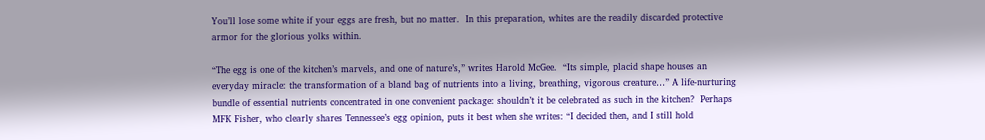You’ll lose some white if your eggs are fresh, but no matter.  In this preparation, whites are the readily discarded protective armor for the glorious yolks within.

“The egg is one of the kitchen’s marvels, and one of nature’s,” writes Harold McGee.  “Its simple, placid shape houses an everyday miracle: the transformation of a bland bag of nutrients into a living, breathing, vigorous creature…” A life-nurturing bundle of essential nutrients concentrated in one convenient package: shouldn’t it be celebrated as such in the kitchen?  Perhaps MFK Fisher, who clearly shares Tennessee’s egg opinion, puts it best when she writes: “I decided then, and I still hold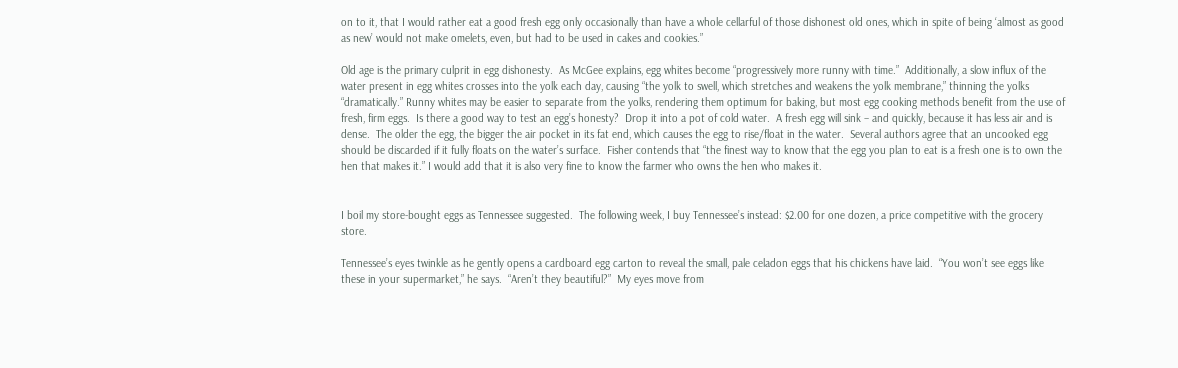on to it, that I would rather eat a good fresh egg only occasionally than have a whole cellarful of those dishonest old ones, which in spite of being ‘almost as good as new’ would not make omelets, even, but had to be used in cakes and cookies.”

Old age is the primary culprit in egg dishonesty.  As McGee explains, egg whites become “progressively more runny with time.”  Additionally, a slow influx of the water present in egg whites crosses into the yolk each day, causing “the yolk to swell, which stretches and weakens the yolk membrane,” thinning the yolks “dramatically.” Runny whites may be easier to separate from the yolks, rendering them optimum for baking, but most egg cooking methods benefit from the use of fresh, firm eggs.  Is there a good way to test an egg’s honesty?  Drop it into a pot of cold water.  A fresh egg will sink – and quickly, because it has less air and is dense.  The older the egg, the bigger the air pocket in its fat end, which causes the egg to rise/float in the water.  Several authors agree that an uncooked egg should be discarded if it fully floats on the water’s surface.  Fisher contends that “the finest way to know that the egg you plan to eat is a fresh one is to own the hen that makes it.” I would add that it is also very fine to know the farmer who owns the hen who makes it.


I boil my store-bought eggs as Tennessee suggested.  The following week, I buy Tennessee’s instead: $2.00 for one dozen, a price competitive with the grocery store.

Tennessee’s eyes twinkle as he gently opens a cardboard egg carton to reveal the small, pale celadon eggs that his chickens have laid.  “You won’t see eggs like these in your supermarket,” he says.  “Aren’t they beautiful?”  My eyes move from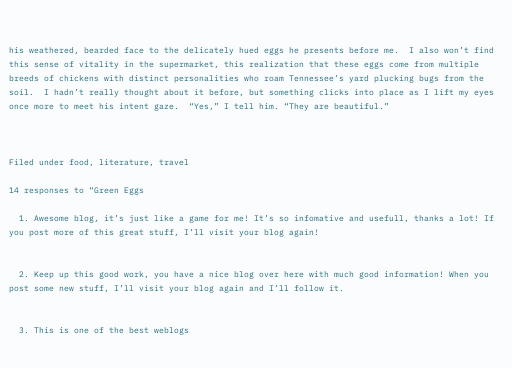his weathered, bearded face to the delicately hued eggs he presents before me.  I also won’t find this sense of vitality in the supermarket, this realization that these eggs come from multiple breeds of chickens with distinct personalities who roam Tennessee’s yard plucking bugs from the soil.  I hadn’t really thought about it before, but something clicks into place as I lift my eyes once more to meet his intent gaze.  “Yes,” I tell him. “They are beautiful.”



Filed under food, literature, travel

14 responses to “Green Eggs

  1. Awesome blog, it’s just like a game for me! It’s so infomative and usefull, thanks a lot! If you post more of this great stuff, I’ll visit your blog again!


  2. Keep up this good work, you have a nice blog over here with much good information! When you post some new stuff, I’ll visit your blog again and I’ll follow it.


  3. This is one of the best weblogs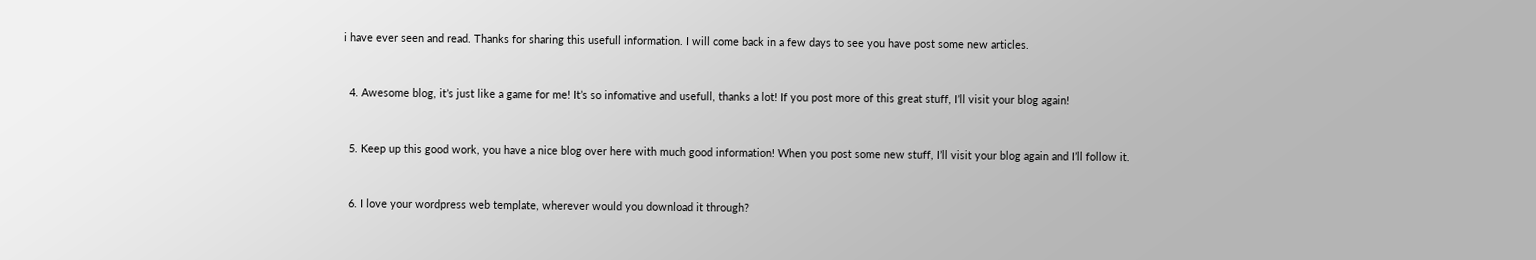i have ever seen and read. Thanks for sharing this usefull information. I will come back in a few days to see you have post some new articles.


  4. Awesome blog, it’s just like a game for me! It’s so infomative and usefull, thanks a lot! If you post more of this great stuff, I’ll visit your blog again!


  5. Keep up this good work, you have a nice blog over here with much good information! When you post some new stuff, I’ll visit your blog again and I’ll follow it.


  6. I love your wordpress web template, wherever would you download it through?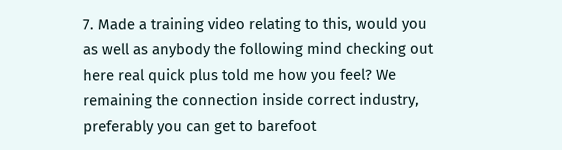7. Made a training video relating to this, would you as well as anybody the following mind checking out here real quick plus told me how you feel? We remaining the connection inside correct industry, preferably you can get to barefoot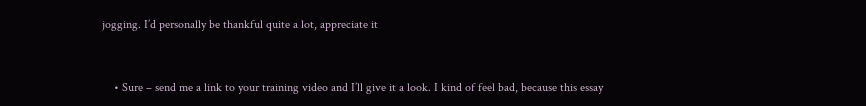jogging. I’d personally be thankful quite a lot, appreciate it


    • Sure – send me a link to your training video and I’ll give it a look. I kind of feel bad, because this essay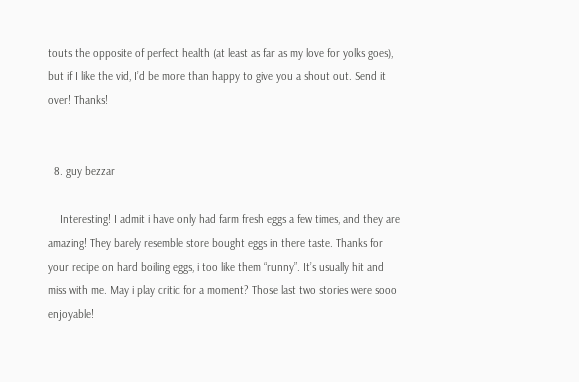touts the opposite of perfect health (at least as far as my love for yolks goes), but if I like the vid, I’d be more than happy to give you a shout out. Send it over! Thanks!


  8. guy bezzar

    Interesting! I admit i have only had farm fresh eggs a few times, and they are amazing! They barely resemble store bought eggs in there taste. Thanks for your recipe on hard boiling eggs, i too like them “runny”. It’s usually hit and miss with me. May i play critic for a moment? Those last two stories were sooo enjoyable!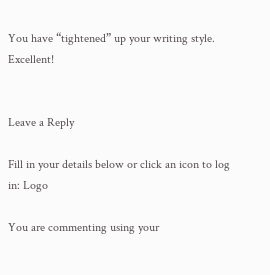You have “tightened” up your writing style. Excellent!


Leave a Reply

Fill in your details below or click an icon to log in: Logo

You are commenting using your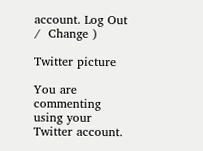account. Log Out /  Change )

Twitter picture

You are commenting using your Twitter account.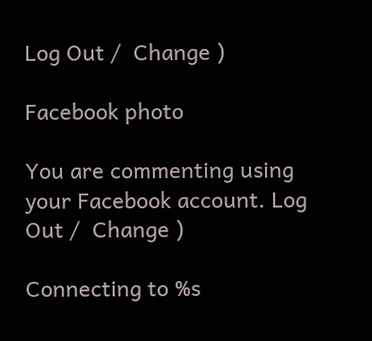Log Out /  Change )

Facebook photo

You are commenting using your Facebook account. Log Out /  Change )

Connecting to %s